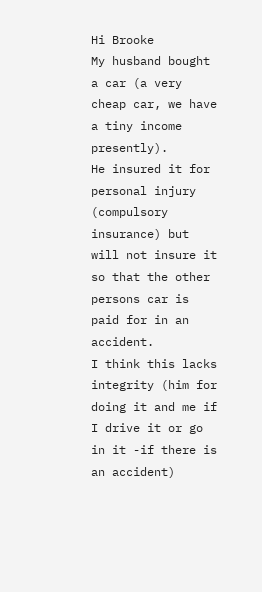Hi Brooke
My husband bought a car (a very cheap car, we have a tiny income presently).
He insured it for personal injury (compulsory insurance) but will not insure it so that the other persons car is paid for in an accident.
I think this lacks integrity (him for doing it and me if I drive it or go in it -if there is an accident)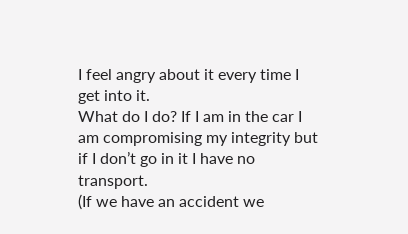I feel angry about it every time I get into it.
What do I do? If I am in the car I am compromising my integrity but if I don’t go in it I have no transport.
(If we have an accident we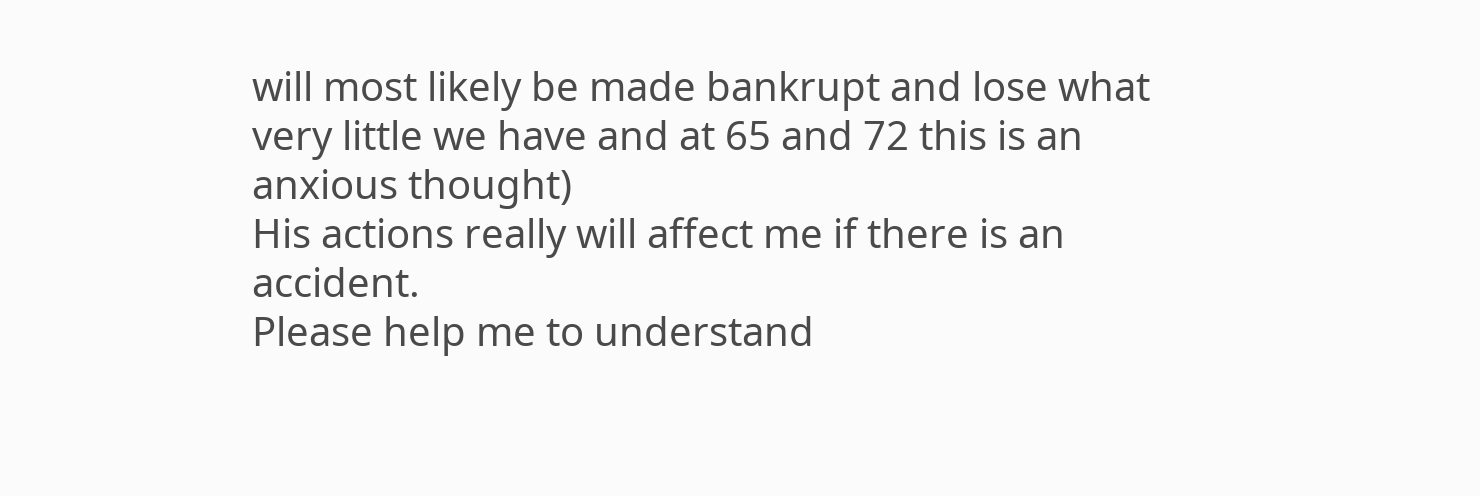will most likely be made bankrupt and lose what very little we have and at 65 and 72 this is an anxious thought)
His actions really will affect me if there is an accident.
Please help me to understand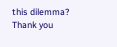this dilemma?
Thank you